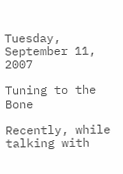Tuesday, September 11, 2007

Tuning to the Bone

Recently, while talking with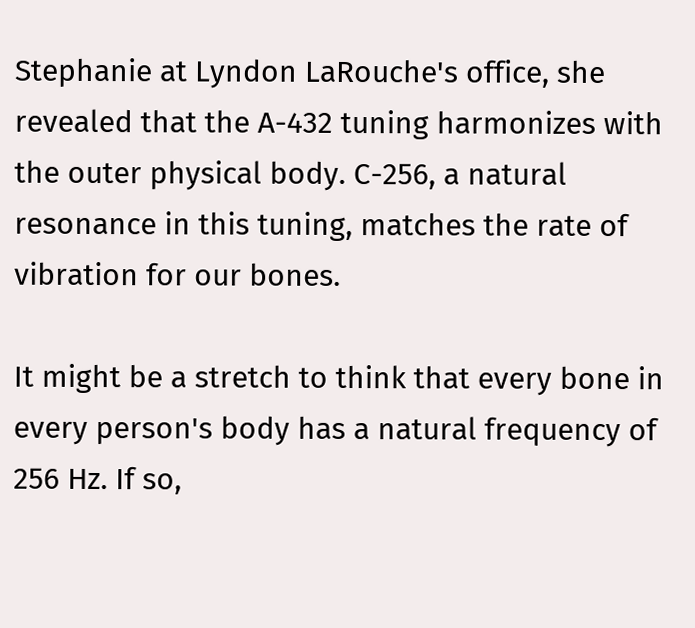Stephanie at Lyndon LaRouche's office, she revealed that the A-432 tuning harmonizes with the outer physical body. C-256, a natural resonance in this tuning, matches the rate of vibration for our bones.

It might be a stretch to think that every bone in every person's body has a natural frequency of 256 Hz. If so,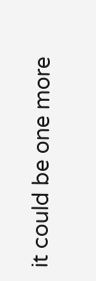it could be one more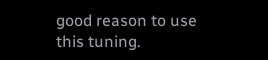good reason to use this tuning.